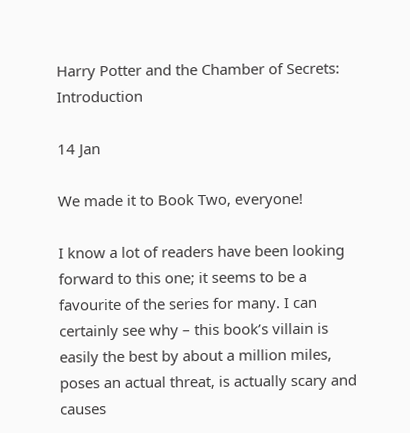Harry Potter and the Chamber of Secrets: Introduction

14 Jan

We made it to Book Two, everyone!

I know a lot of readers have been looking forward to this one; it seems to be a favourite of the series for many. I can certainly see why – this book’s villain is easily the best by about a million miles, poses an actual threat, is actually scary and causes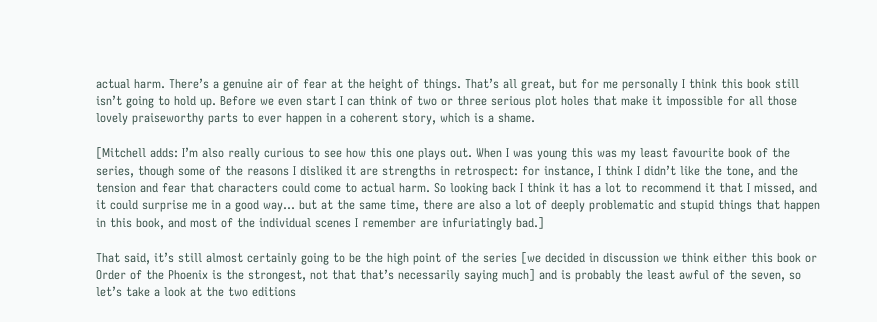actual harm. There’s a genuine air of fear at the height of things. That’s all great, but for me personally I think this book still isn’t going to hold up. Before we even start I can think of two or three serious plot holes that make it impossible for all those lovely praiseworthy parts to ever happen in a coherent story, which is a shame.

[Mitchell adds: I’m also really curious to see how this one plays out. When I was young this was my least favourite book of the series, though some of the reasons I disliked it are strengths in retrospect: for instance, I think I didn’t like the tone, and the tension and fear that characters could come to actual harm. So looking back I think it has a lot to recommend it that I missed, and it could surprise me in a good way… but at the same time, there are also a lot of deeply problematic and stupid things that happen in this book, and most of the individual scenes I remember are infuriatingly bad.]

That said, it’s still almost certainly going to be the high point of the series [we decided in discussion we think either this book or Order of the Phoenix is the strongest, not that that’s necessarily saying much] and is probably the least awful of the seven, so let’s take a look at the two editions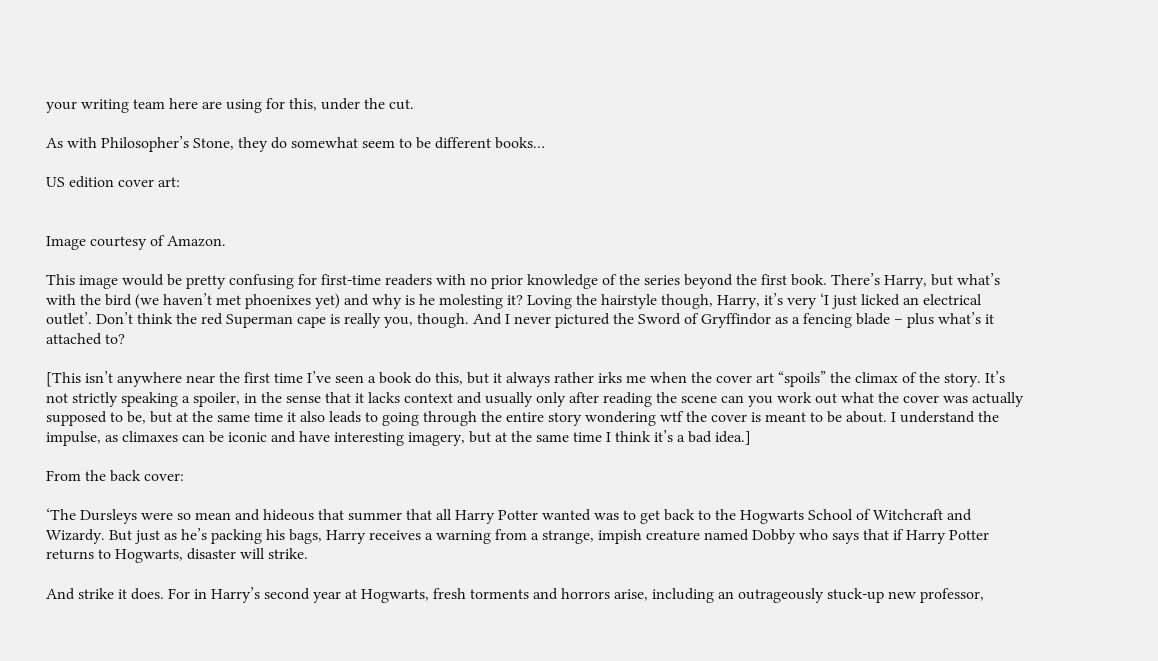your writing team here are using for this, under the cut.

As with Philosopher’s Stone, they do somewhat seem to be different books…

US edition cover art:


Image courtesy of Amazon.

This image would be pretty confusing for first-time readers with no prior knowledge of the series beyond the first book. There’s Harry, but what’s with the bird (we haven’t met phoenixes yet) and why is he molesting it? Loving the hairstyle though, Harry, it’s very ‘I just licked an electrical outlet’. Don’t think the red Superman cape is really you, though. And I never pictured the Sword of Gryffindor as a fencing blade – plus what’s it attached to?

[This isn’t anywhere near the first time I’ve seen a book do this, but it always rather irks me when the cover art “spoils” the climax of the story. It’s not strictly speaking a spoiler, in the sense that it lacks context and usually only after reading the scene can you work out what the cover was actually supposed to be, but at the same time it also leads to going through the entire story wondering wtf the cover is meant to be about. I understand the impulse, as climaxes can be iconic and have interesting imagery, but at the same time I think it’s a bad idea.]

From the back cover:

‘The Dursleys were so mean and hideous that summer that all Harry Potter wanted was to get back to the Hogwarts School of Witchcraft and Wizardy. But just as he’s packing his bags, Harry receives a warning from a strange, impish creature named Dobby who says that if Harry Potter returns to Hogwarts, disaster will strike.

And strike it does. For in Harry’s second year at Hogwarts, fresh torments and horrors arise, including an outrageously stuck-up new professor,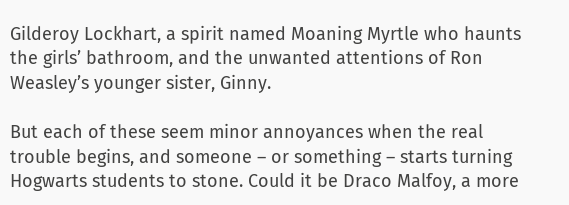Gilderoy Lockhart, a spirit named Moaning Myrtle who haunts the girls’ bathroom, and the unwanted attentions of Ron Weasley’s younger sister, Ginny.

But each of these seem minor annoyances when the real trouble begins, and someone – or something – starts turning Hogwarts students to stone. Could it be Draco Malfoy, a more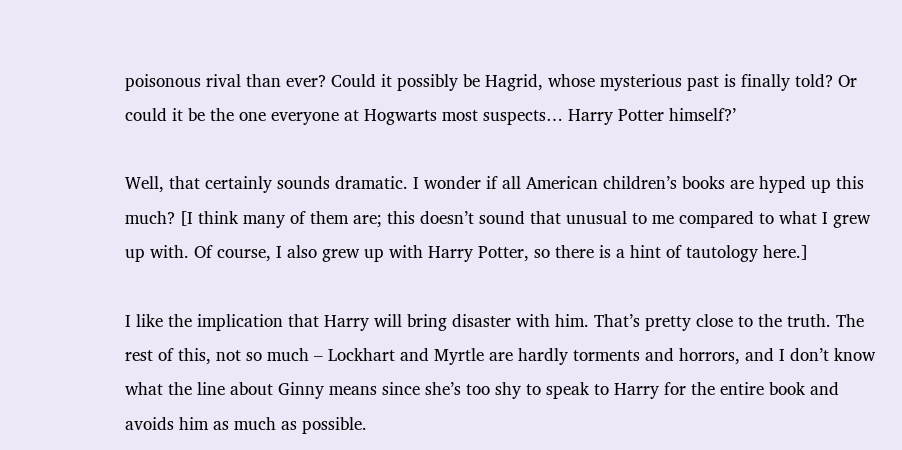poisonous rival than ever? Could it possibly be Hagrid, whose mysterious past is finally told? Or could it be the one everyone at Hogwarts most suspects… Harry Potter himself?’

Well, that certainly sounds dramatic. I wonder if all American children’s books are hyped up this much? [I think many of them are; this doesn’t sound that unusual to me compared to what I grew up with. Of course, I also grew up with Harry Potter, so there is a hint of tautology here.]

I like the implication that Harry will bring disaster with him. That’s pretty close to the truth. The rest of this, not so much – Lockhart and Myrtle are hardly torments and horrors, and I don’t know what the line about Ginny means since she’s too shy to speak to Harry for the entire book and avoids him as much as possible.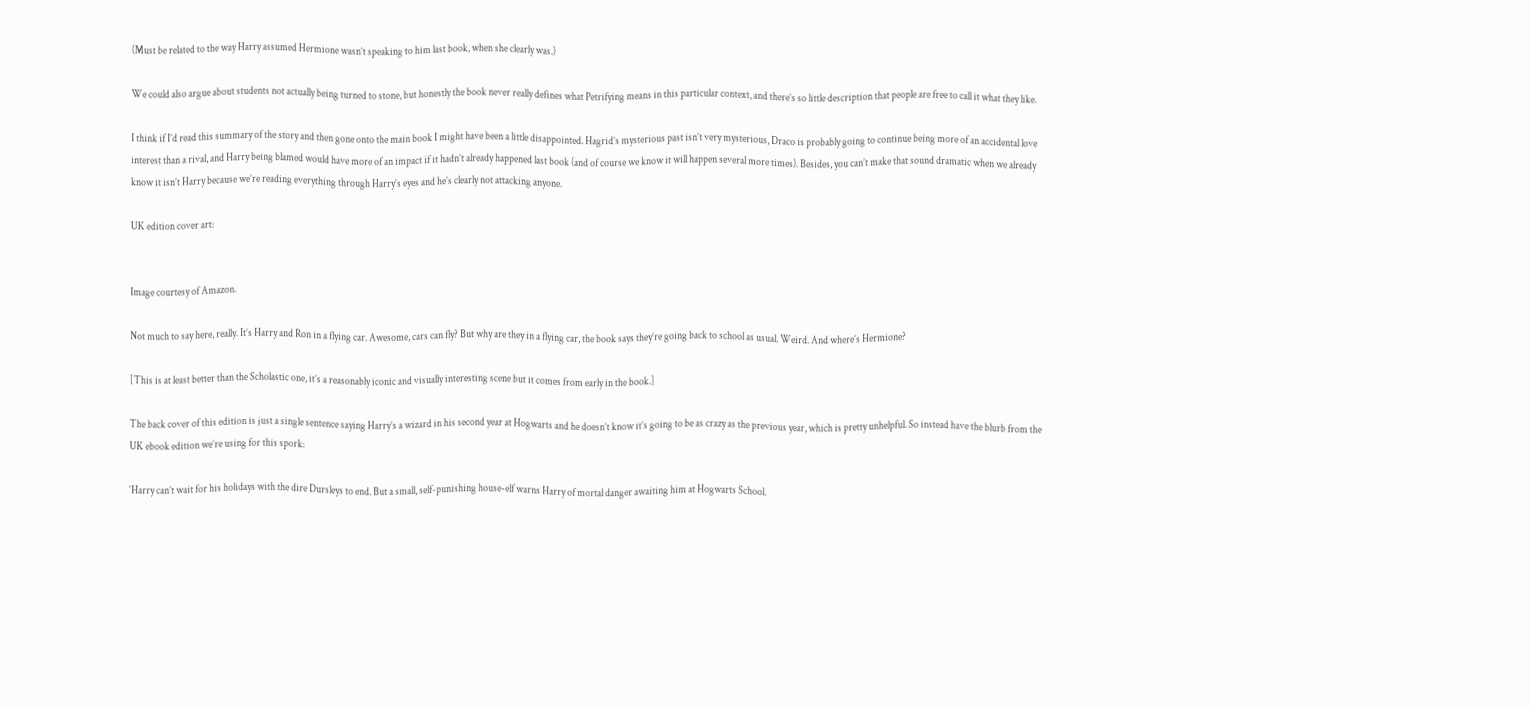(Must be related to the way Harry assumed Hermione wasn’t speaking to him last book, when she clearly was.)

We could also argue about students not actually being turned to stone, but honestly the book never really defines what Petrifying means in this particular context, and there’s so little description that people are free to call it what they like.

I think if I’d read this summary of the story and then gone onto the main book I might have been a little disappointed. Hagrid’s mysterious past isn’t very mysterious, Draco is probably going to continue being more of an accidental love interest than a rival, and Harry being blamed would have more of an impact if it hadn’t already happened last book (and of course we know it will happen several more times). Besides, you can’t make that sound dramatic when we already know it isn’t Harry because we’re reading everything through Harry’s eyes and he’s clearly not attacking anyone.

UK edition cover art:


Image courtesy of Amazon.

Not much to say here, really. It’s Harry and Ron in a flying car. Awesome, cars can fly? But why are they in a flying car, the book says they’re going back to school as usual. Weird. And where’s Hermione?

[This is at least better than the Scholastic one, it’s a reasonably iconic and visually interesting scene but it comes from early in the book.]

The back cover of this edition is just a single sentence saying Harry’s a wizard in his second year at Hogwarts and he doesn’t know it’s going to be as crazy as the previous year, which is pretty unhelpful. So instead have the blurb from the UK ebook edition we’re using for this spork:

‘Harry can’t wait for his holidays with the dire Dursleys to end. But a small, self-punishing house-elf warns Harry of mortal danger awaiting him at Hogwarts School.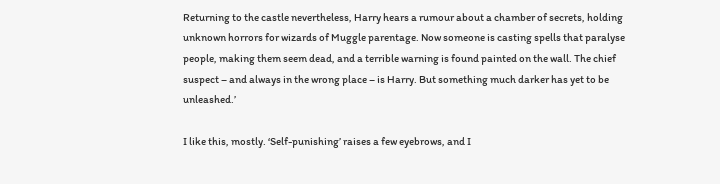Returning to the castle nevertheless, Harry hears a rumour about a chamber of secrets, holding unknown horrors for wizards of Muggle parentage. Now someone is casting spells that paralyse people, making them seem dead, and a terrible warning is found painted on the wall. The chief suspect – and always in the wrong place – is Harry. But something much darker has yet to be unleashed.’

I like this, mostly. ‘Self-punishing’ raises a few eyebrows, and I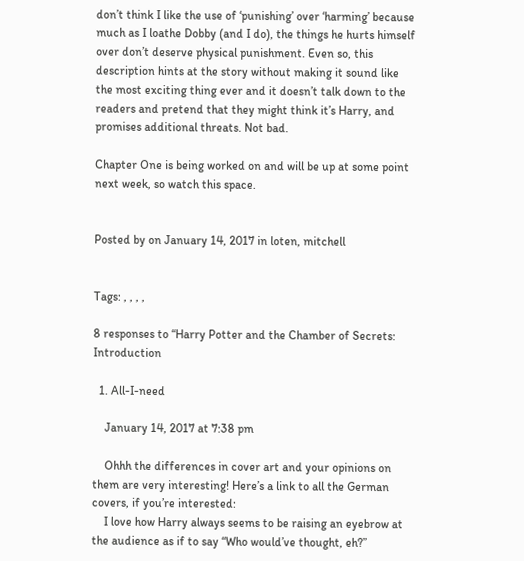don’t think I like the use of ‘punishing’ over ‘harming’ because much as I loathe Dobby (and I do), the things he hurts himself over don’t deserve physical punishment. Even so, this description hints at the story without making it sound like the most exciting thing ever and it doesn’t talk down to the readers and pretend that they might think it’s Harry, and promises additional threats. Not bad.

Chapter One is being worked on and will be up at some point next week, so watch this space.


Posted by on January 14, 2017 in loten, mitchell


Tags: , , , ,

8 responses to “Harry Potter and the Chamber of Secrets: Introduction

  1. All-I-need

    January 14, 2017 at 7:38 pm

    Ohhh the differences in cover art and your opinions on them are very interesting! Here’s a link to all the German covers, if you’re interested:
    I love how Harry always seems to be raising an eyebrow at the audience as if to say “Who would’ve thought, eh?”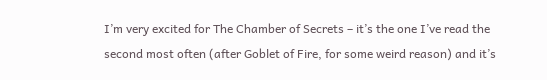I’m very excited for The Chamber of Secrets – it’s the one I’ve read the second most often (after Goblet of Fire, for some weird reason) and it’s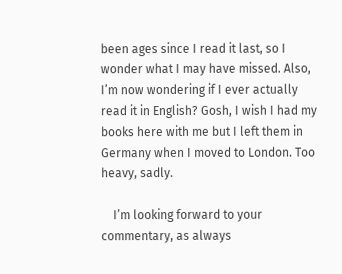been ages since I read it last, so I wonder what I may have missed. Also, I’m now wondering if I ever actually read it in English? Gosh, I wish I had my books here with me but I left them in Germany when I moved to London. Too heavy, sadly.

    I’m looking forward to your commentary, as always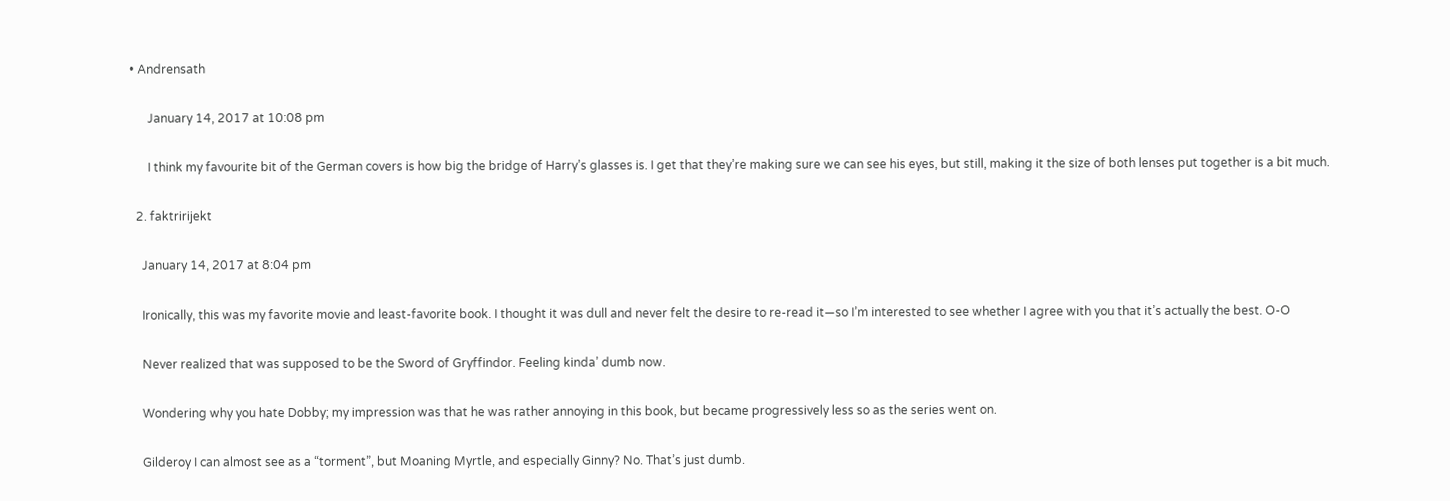• Andrensath

      January 14, 2017 at 10:08 pm

      I think my favourite bit of the German covers is how big the bridge of Harry’s glasses is. I get that they’re making sure we can see his eyes, but still, making it the size of both lenses put together is a bit much.

  2. faktririjekt

    January 14, 2017 at 8:04 pm

    Ironically, this was my favorite movie and least-favorite book. I thought it was dull and never felt the desire to re-read it—so I’m interested to see whether I agree with you that it’s actually the best. O-O

    Never realized that was supposed to be the Sword of Gryffindor. Feeling kinda’ dumb now.

    Wondering why you hate Dobby; my impression was that he was rather annoying in this book, but became progressively less so as the series went on.

    Gilderoy I can almost see as a “torment”, but Moaning Myrtle, and especially Ginny? No. That’s just dumb.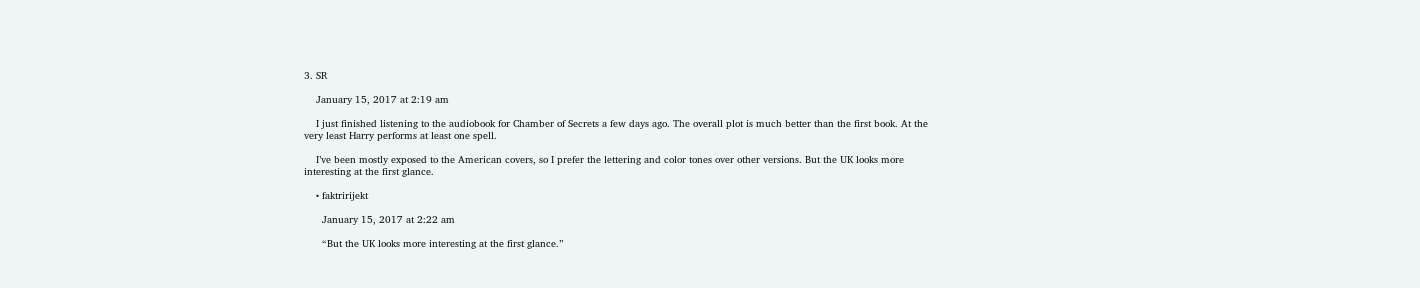3. SR

    January 15, 2017 at 2:19 am

    I just finished listening to the audiobook for Chamber of Secrets a few days ago. The overall plot is much better than the first book. At the very least Harry performs at least one spell.

    I’ve been mostly exposed to the American covers, so I prefer the lettering and color tones over other versions. But the UK looks more interesting at the first glance.

    • faktririjekt

      January 15, 2017 at 2:22 am

      “But the UK looks more interesting at the first glance.”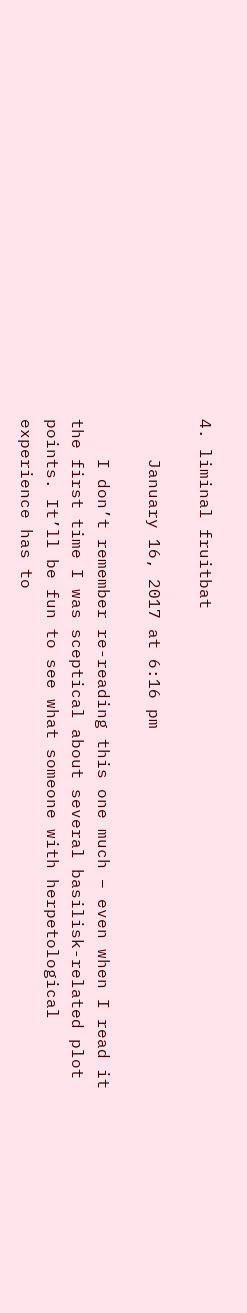4. liminal fruitbat

    January 16, 2017 at 6:16 pm

    I don’t remember re-reading this one much – even when I read it the first time I was sceptical about several basilisk-related plot points. It’ll be fun to see what someone with herpetological experience has to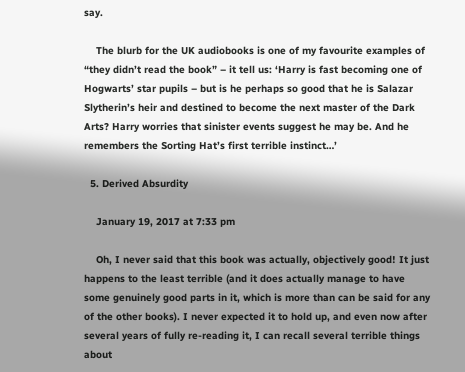say.

    The blurb for the UK audiobooks is one of my favourite examples of “they didn’t read the book” – it tell us: ‘Harry is fast becoming one of Hogwarts’ star pupils – but is he perhaps so good that he is Salazar Slytherin’s heir and destined to become the next master of the Dark Arts? Harry worries that sinister events suggest he may be. And he remembers the Sorting Hat’s first terrible instinct…’

  5. Derived Absurdity

    January 19, 2017 at 7:33 pm

    Oh, I never said that this book was actually, objectively good! It just happens to the least terrible (and it does actually manage to have some genuinely good parts in it, which is more than can be said for any of the other books). I never expected it to hold up, and even now after several years of fully re-reading it, I can recall several terrible things about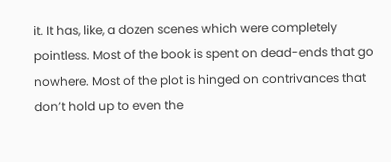it. It has, like, a dozen scenes which were completely pointless. Most of the book is spent on dead-ends that go nowhere. Most of the plot is hinged on contrivances that don’t hold up to even the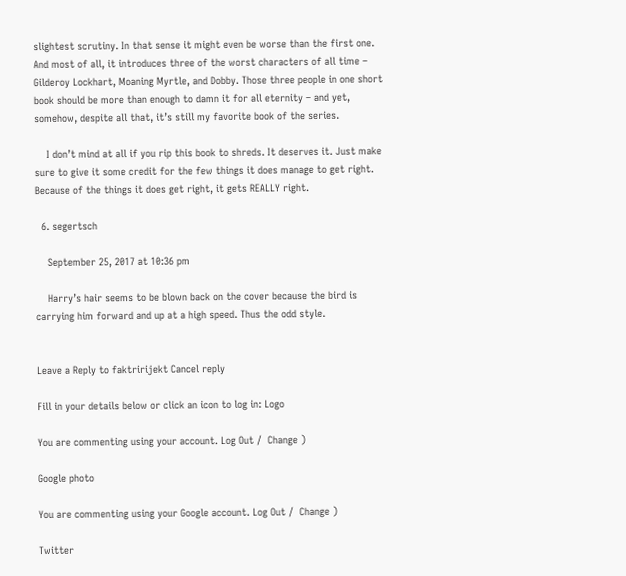slightest scrutiny. In that sense it might even be worse than the first one. And most of all, it introduces three of the worst characters of all time – Gilderoy Lockhart, Moaning Myrtle, and Dobby. Those three people in one short book should be more than enough to damn it for all eternity – and yet, somehow, despite all that, it’s still my favorite book of the series.

    I don’t mind at all if you rip this book to shreds. It deserves it. Just make sure to give it some credit for the few things it does manage to get right. Because of the things it does get right, it gets REALLY right.

  6. segertsch

    September 25, 2017 at 10:36 pm

    Harry’s hair seems to be blown back on the cover because the bird is carrying him forward and up at a high speed. Thus the odd style.


Leave a Reply to faktririjekt Cancel reply

Fill in your details below or click an icon to log in: Logo

You are commenting using your account. Log Out /  Change )

Google photo

You are commenting using your Google account. Log Out /  Change )

Twitter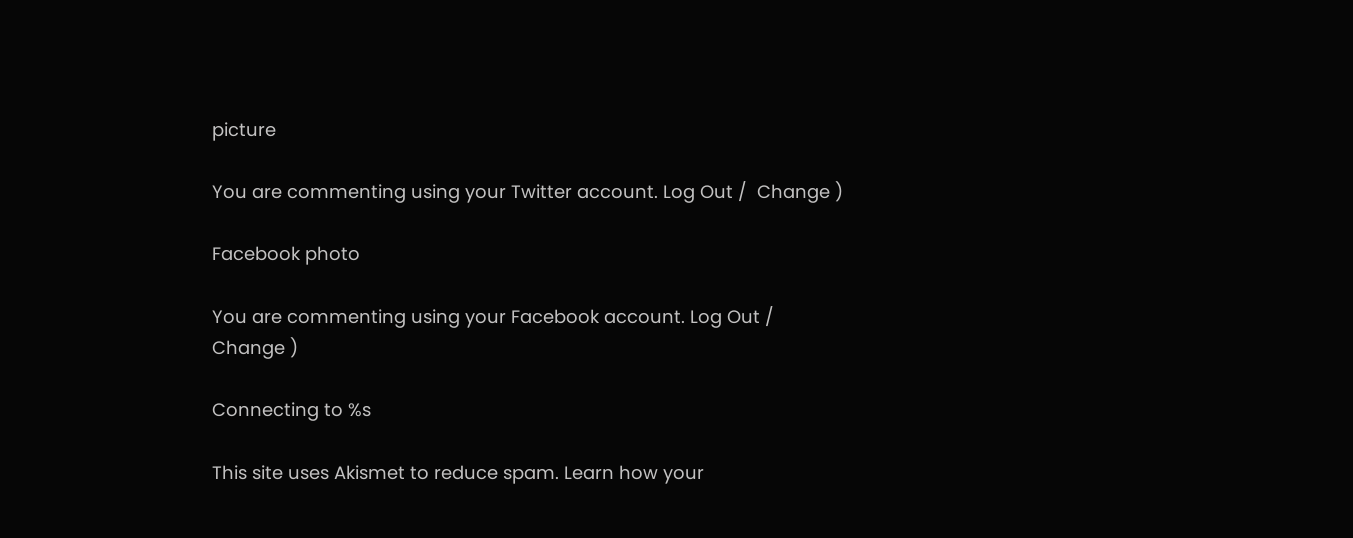picture

You are commenting using your Twitter account. Log Out /  Change )

Facebook photo

You are commenting using your Facebook account. Log Out /  Change )

Connecting to %s

This site uses Akismet to reduce spam. Learn how your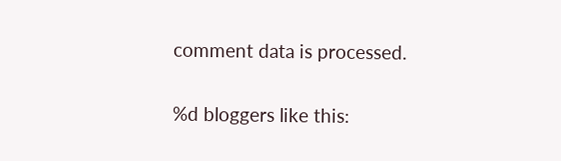comment data is processed.

%d bloggers like this: